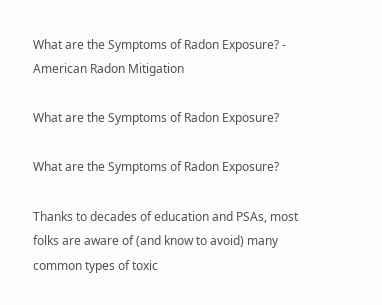What are the Symptoms of Radon Exposure? - American Radon Mitigation

What are the Symptoms of Radon Exposure?

What are the Symptoms of Radon Exposure?

Thanks to decades of education and PSAs, most folks are aware of (and know to avoid) many common types of toxic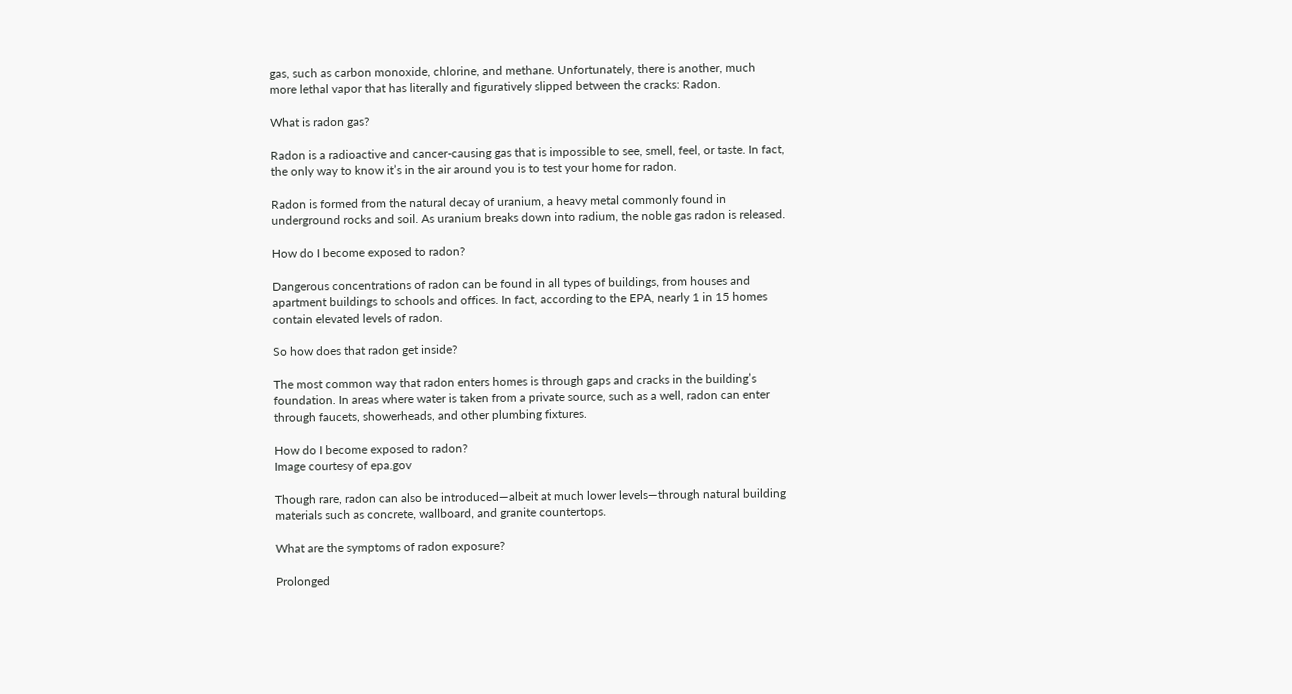gas, such as carbon monoxide, chlorine, and methane. Unfortunately, there is another, much more lethal vapor that has literally and figuratively slipped between the cracks: Radon.

What is radon gas?

Radon is a radioactive and cancer-causing gas that is impossible to see, smell, feel, or taste. In fact, the only way to know it’s in the air around you is to test your home for radon.

Radon is formed from the natural decay of uranium, a heavy metal commonly found in underground rocks and soil. As uranium breaks down into radium, the noble gas radon is released.

How do I become exposed to radon?

Dangerous concentrations of radon can be found in all types of buildings, from houses and apartment buildings to schools and offices. In fact, according to the EPA, nearly 1 in 15 homes contain elevated levels of radon.

So how does that radon get inside?

The most common way that radon enters homes is through gaps and cracks in the building’s foundation. In areas where water is taken from a private source, such as a well, radon can enter through faucets, showerheads, and other plumbing fixtures.

How do I become exposed to radon?
Image courtesy of epa.gov

Though rare, radon can also be introduced—albeit at much lower levels—through natural building materials such as concrete, wallboard, and granite countertops.

What are the symptoms of radon exposure?

Prolonged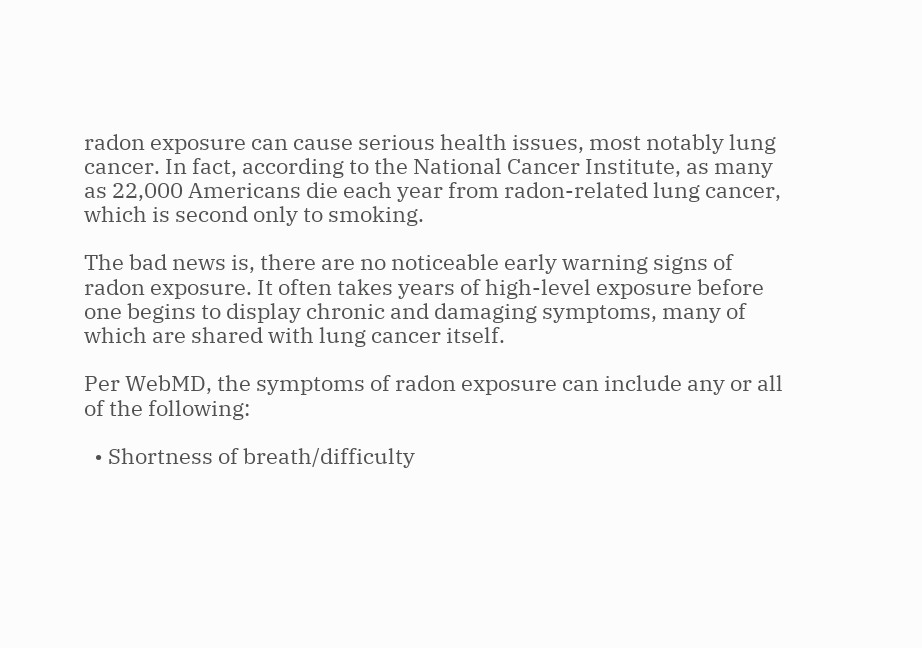radon exposure can cause serious health issues, most notably lung cancer. In fact, according to the National Cancer Institute, as many as 22,000 Americans die each year from radon-related lung cancer, which is second only to smoking.

The bad news is, there are no noticeable early warning signs of radon exposure. It often takes years of high-level exposure before one begins to display chronic and damaging symptoms, many of which are shared with lung cancer itself.

Per WebMD, the symptoms of radon exposure can include any or all of the following:

  • Shortness of breath/difficulty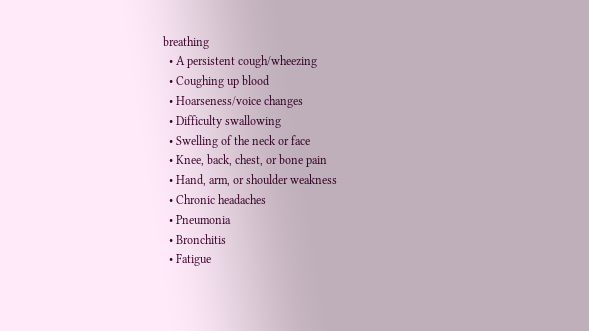breathing
  • A persistent cough/wheezing
  • Coughing up blood
  • Hoarseness/voice changes
  • Difficulty swallowing
  • Swelling of the neck or face
  • Knee, back, chest, or bone pain
  • Hand, arm, or shoulder weakness
  • Chronic headaches
  • Pneumonia
  • Bronchitis
  • Fatigue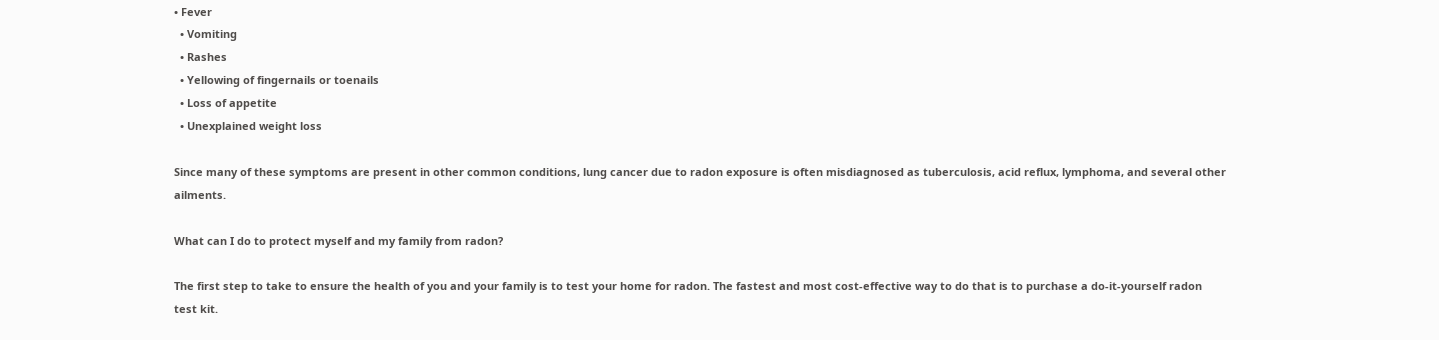• Fever
  • Vomiting
  • Rashes
  • Yellowing of fingernails or toenails
  • Loss of appetite
  • Unexplained weight loss

Since many of these symptoms are present in other common conditions, lung cancer due to radon exposure is often misdiagnosed as tuberculosis, acid reflux, lymphoma, and several other ailments.

What can I do to protect myself and my family from radon?

The first step to take to ensure the health of you and your family is to test your home for radon. The fastest and most cost-effective way to do that is to purchase a do-it-yourself radon test kit.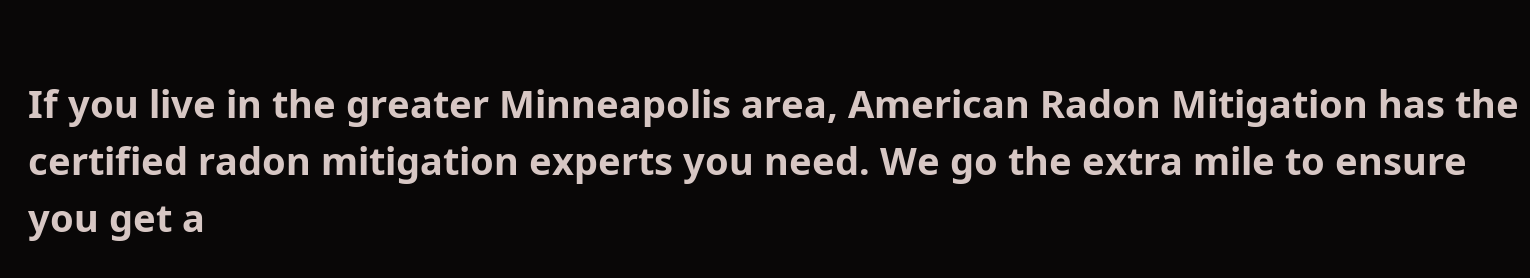If you live in the greater Minneapolis area, American Radon Mitigation has the certified radon mitigation experts you need. We go the extra mile to ensure you get a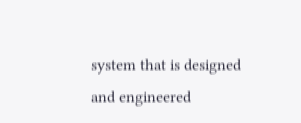system that is designed and engineered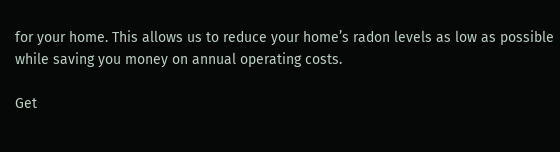for your home. This allows us to reduce your home’s radon levels as low as possible while saving you money on annual operating costs.

Get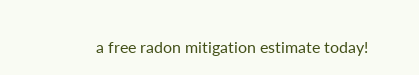a free radon mitigation estimate today!